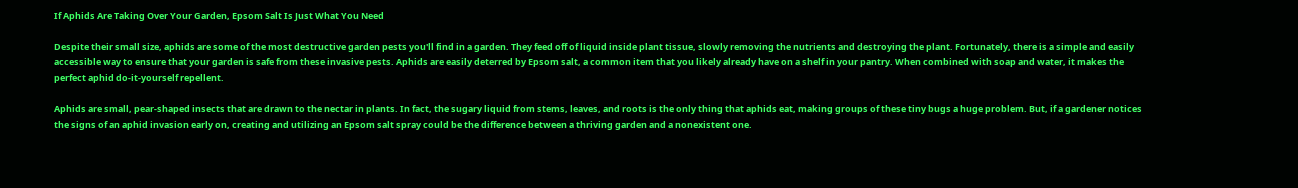If Aphids Are Taking Over Your Garden, Epsom Salt Is Just What You Need

Despite their small size, aphids are some of the most destructive garden pests you'll find in a garden. They feed off of liquid inside plant tissue, slowly removing the nutrients and destroying the plant. Fortunately, there is a simple and easily accessible way to ensure that your garden is safe from these invasive pests. Aphids are easily deterred by Epsom salt, a common item that you likely already have on a shelf in your pantry. When combined with soap and water, it makes the perfect aphid do-it-yourself repellent.

Aphids are small, pear-shaped insects that are drawn to the nectar in plants. In fact, the sugary liquid from stems, leaves, and roots is the only thing that aphids eat, making groups of these tiny bugs a huge problem. But, if a gardener notices the signs of an aphid invasion early on, creating and utilizing an Epsom salt spray could be the difference between a thriving garden and a nonexistent one.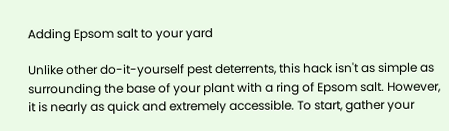Adding Epsom salt to your yard

Unlike other do-it-yourself pest deterrents, this hack isn't as simple as surrounding the base of your plant with a ring of Epsom salt. However, it is nearly as quick and extremely accessible. To start, gather your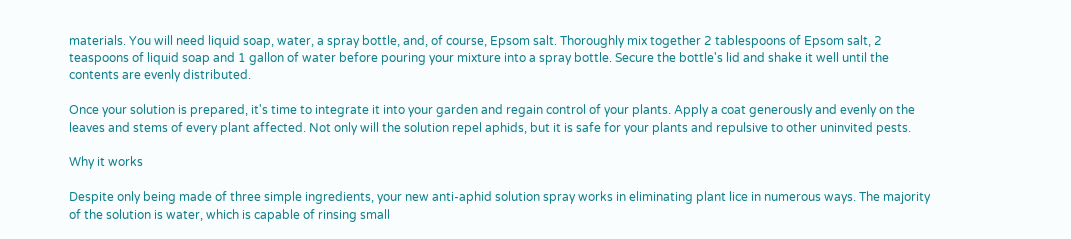materials. You will need liquid soap, water, a spray bottle, and, of course, Epsom salt. Thoroughly mix together 2 tablespoons of Epsom salt, 2 teaspoons of liquid soap and 1 gallon of water before pouring your mixture into a spray bottle. Secure the bottle's lid and shake it well until the contents are evenly distributed.

Once your solution is prepared, it's time to integrate it into your garden and regain control of your plants. Apply a coat generously and evenly on the leaves and stems of every plant affected. Not only will the solution repel aphids, but it is safe for your plants and repulsive to other uninvited pests.

Why it works

Despite only being made of three simple ingredients, your new anti-aphid solution spray works in eliminating plant lice in numerous ways. The majority of the solution is water, which is capable of rinsing small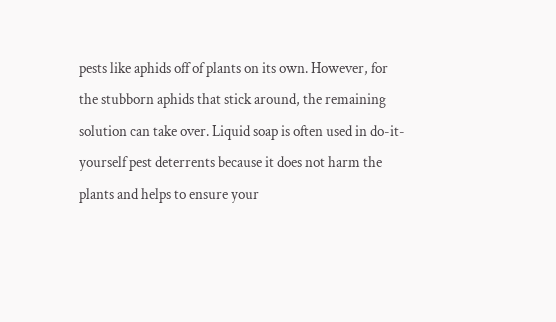pests like aphids off of plants on its own. However, for the stubborn aphids that stick around, the remaining solution can take over. Liquid soap is often used in do-it-yourself pest deterrents because it does not harm the plants and helps to ensure your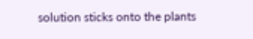solution sticks onto the plants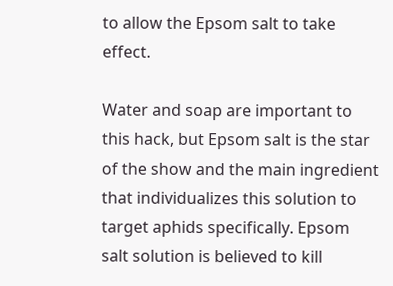to allow the Epsom salt to take effect.

Water and soap are important to this hack, but Epsom salt is the star of the show and the main ingredient that individualizes this solution to target aphids specifically. Epsom salt solution is believed to kill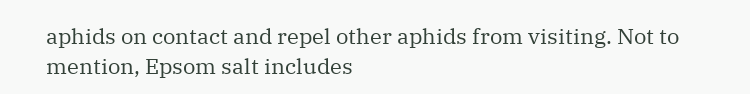aphids on contact and repel other aphids from visiting. Not to mention, Epsom salt includes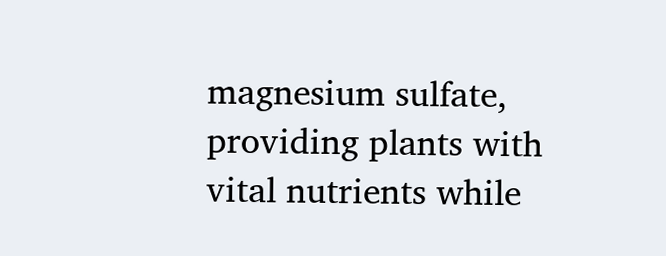magnesium sulfate, providing plants with vital nutrients while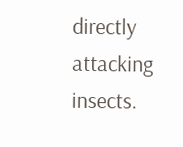directly attacking insects.